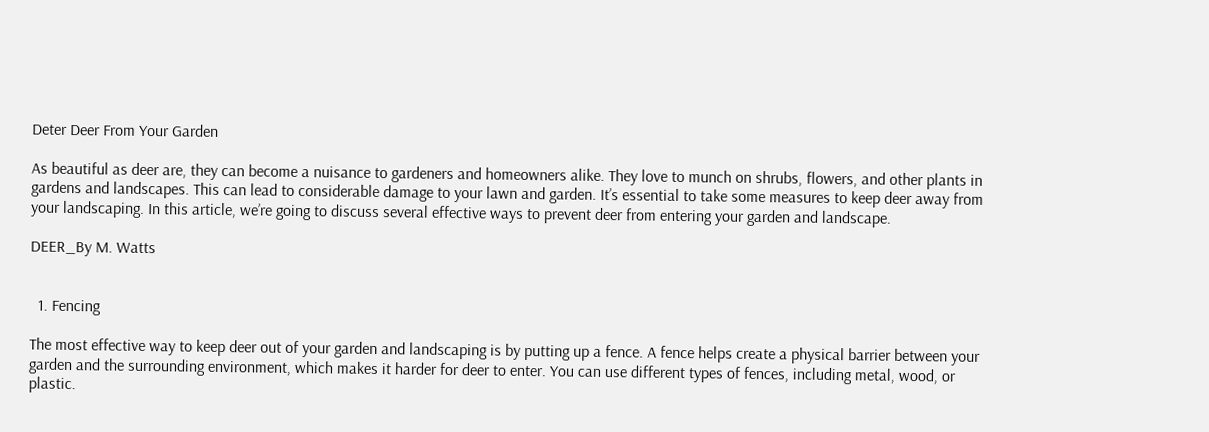Deter Deer From Your Garden

As beautiful as deer are, they can become a nuisance to gardeners and homeowners alike. They love to munch on shrubs, flowers, and other plants in gardens and landscapes. This can lead to considerable damage to your lawn and garden. It’s essential to take some measures to keep deer away from your landscaping. In this article, we’re going to discuss several effective ways to prevent deer from entering your garden and landscape.

DEER_By M. Watts


  1. Fencing

The most effective way to keep deer out of your garden and landscaping is by putting up a fence. A fence helps create a physical barrier between your garden and the surrounding environment, which makes it harder for deer to enter. You can use different types of fences, including metal, wood, or plastic.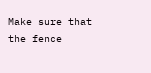Make sure that the fence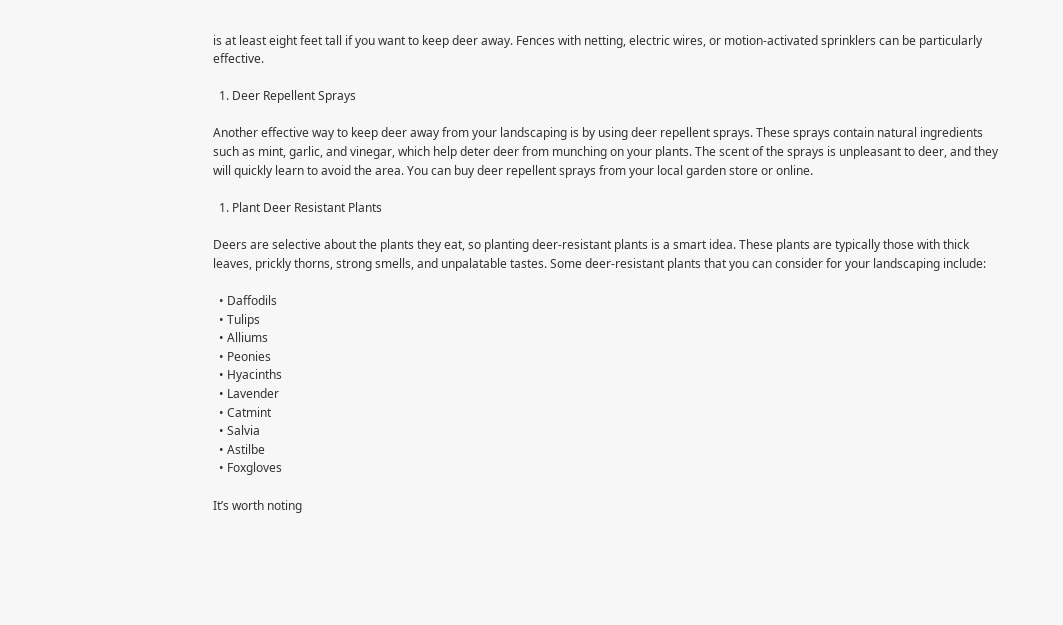is at least eight feet tall if you want to keep deer away. Fences with netting, electric wires, or motion-activated sprinklers can be particularly effective.

  1. Deer Repellent Sprays

Another effective way to keep deer away from your landscaping is by using deer repellent sprays. These sprays contain natural ingredients such as mint, garlic, and vinegar, which help deter deer from munching on your plants. The scent of the sprays is unpleasant to deer, and they will quickly learn to avoid the area. You can buy deer repellent sprays from your local garden store or online.

  1. Plant Deer Resistant Plants

Deers are selective about the plants they eat, so planting deer-resistant plants is a smart idea. These plants are typically those with thick leaves, prickly thorns, strong smells, and unpalatable tastes. Some deer-resistant plants that you can consider for your landscaping include:

  • Daffodils
  • Tulips
  • Alliums
  • Peonies
  • Hyacinths
  • Lavender
  • Catmint
  • Salvia
  • Astilbe
  • Foxgloves

It’s worth noting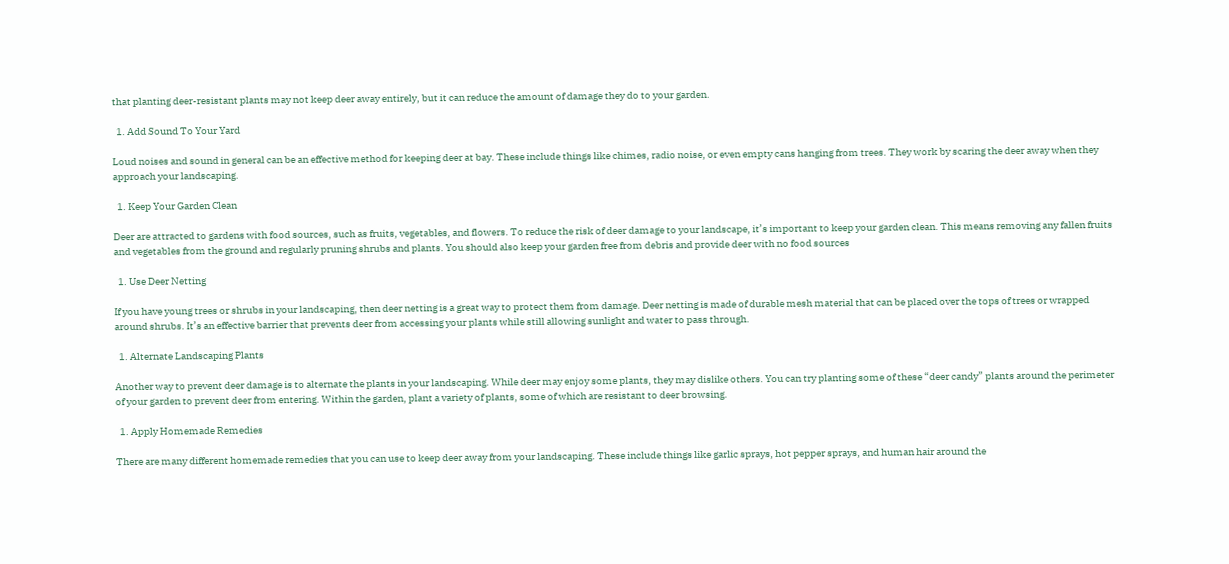that planting deer-resistant plants may not keep deer away entirely, but it can reduce the amount of damage they do to your garden.

  1. Add Sound To Your Yard

Loud noises and sound in general can be an effective method for keeping deer at bay. These include things like chimes, radio noise, or even empty cans hanging from trees. They work by scaring the deer away when they approach your landscaping.

  1. Keep Your Garden Clean

Deer are attracted to gardens with food sources, such as fruits, vegetables, and flowers. To reduce the risk of deer damage to your landscape, it’s important to keep your garden clean. This means removing any fallen fruits and vegetables from the ground and regularly pruning shrubs and plants. You should also keep your garden free from debris and provide deer with no food sources

  1. Use Deer Netting

If you have young trees or shrubs in your landscaping, then deer netting is a great way to protect them from damage. Deer netting is made of durable mesh material that can be placed over the tops of trees or wrapped around shrubs. It’s an effective barrier that prevents deer from accessing your plants while still allowing sunlight and water to pass through.

  1. Alternate Landscaping Plants

Another way to prevent deer damage is to alternate the plants in your landscaping. While deer may enjoy some plants, they may dislike others. You can try planting some of these “deer candy” plants around the perimeter of your garden to prevent deer from entering. Within the garden, plant a variety of plants, some of which are resistant to deer browsing.

  1. Apply Homemade Remedies

There are many different homemade remedies that you can use to keep deer away from your landscaping. These include things like garlic sprays, hot pepper sprays, and human hair around the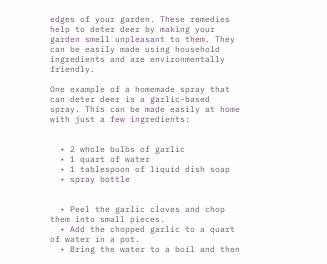edges of your garden. These remedies help to deter deer by making your garden smell unpleasant to them. They can be easily made using household ingredients and are environmentally friendly.

One example of a homemade spray that can deter deer is a garlic-based spray. This can be made easily at home with just a few ingredients:


  • 2 whole bulbs of garlic
  • 1 quart of water
  • 1 tablespoon of liquid dish soap
  • spray bottle


  • Peel the garlic cloves and chop them into small pieces.
  • Add the chopped garlic to a quart of water in a pot.
  • Bring the water to a boil and then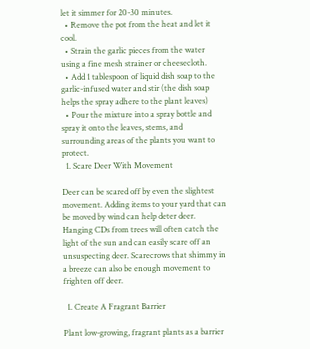let it simmer for 20-30 minutes.
  • Remove the pot from the heat and let it cool.
  • Strain the garlic pieces from the water using a fine mesh strainer or cheesecloth.
  • Add 1 tablespoon of liquid dish soap to the garlic-infused water and stir (the dish soap helps the spray adhere to the plant leaves)
  • Pour the mixture into a spray bottle and spray it onto the leaves, stems, and surrounding areas of the plants you want to protect.
  1. Scare Deer With Movement

Deer can be scared off by even the slightest movement. Adding items to your yard that can be moved by wind can help deter deer. Hanging CDs from trees will often catch the light of the sun and can easily scare off an unsuspecting deer. Scarecrows that shimmy in a breeze can also be enough movement to frighten off deer.

  1. Create A Fragrant Barrier

Plant low-growing, fragrant plants as a barrier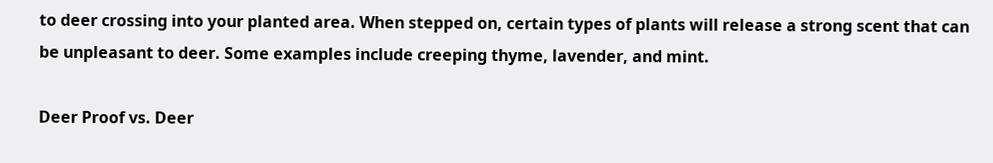to deer crossing into your planted area. When stepped on, certain types of plants will release a strong scent that can be unpleasant to deer. Some examples include creeping thyme, lavender, and mint.

Deer Proof vs. Deer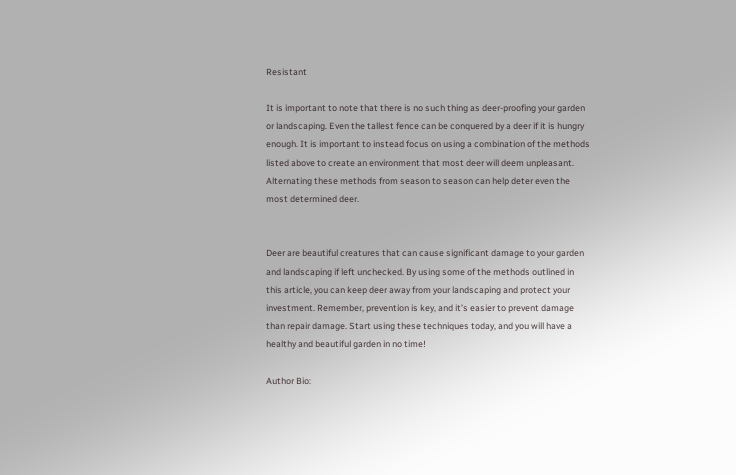Resistant

It is important to note that there is no such thing as deer-proofing your garden or landscaping. Even the tallest fence can be conquered by a deer if it is hungry enough. It is important to instead focus on using a combination of the methods listed above to create an environment that most deer will deem unpleasant. Alternating these methods from season to season can help deter even the most determined deer.


Deer are beautiful creatures that can cause significant damage to your garden and landscaping if left unchecked. By using some of the methods outlined in this article, you can keep deer away from your landscaping and protect your investment. Remember, prevention is key, and it’s easier to prevent damage than repair damage. Start using these techniques today, and you will have a healthy and beautiful garden in no time!

Author Bio: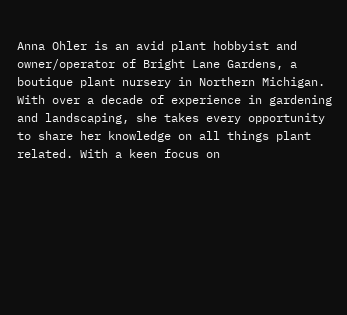Anna Ohler is an avid plant hobbyist and owner/operator of Bright Lane Gardens, a boutique plant nursery in Northern Michigan. With over a decade of experience in gardening and landscaping, she takes every opportunity to share her knowledge on all things plant related. With a keen focus on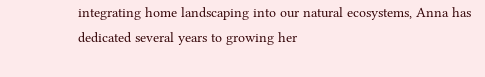integrating home landscaping into our natural ecosystems, Anna has dedicated several years to growing her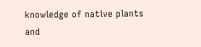knowledge of native plants and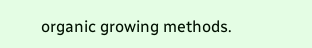organic growing methods.